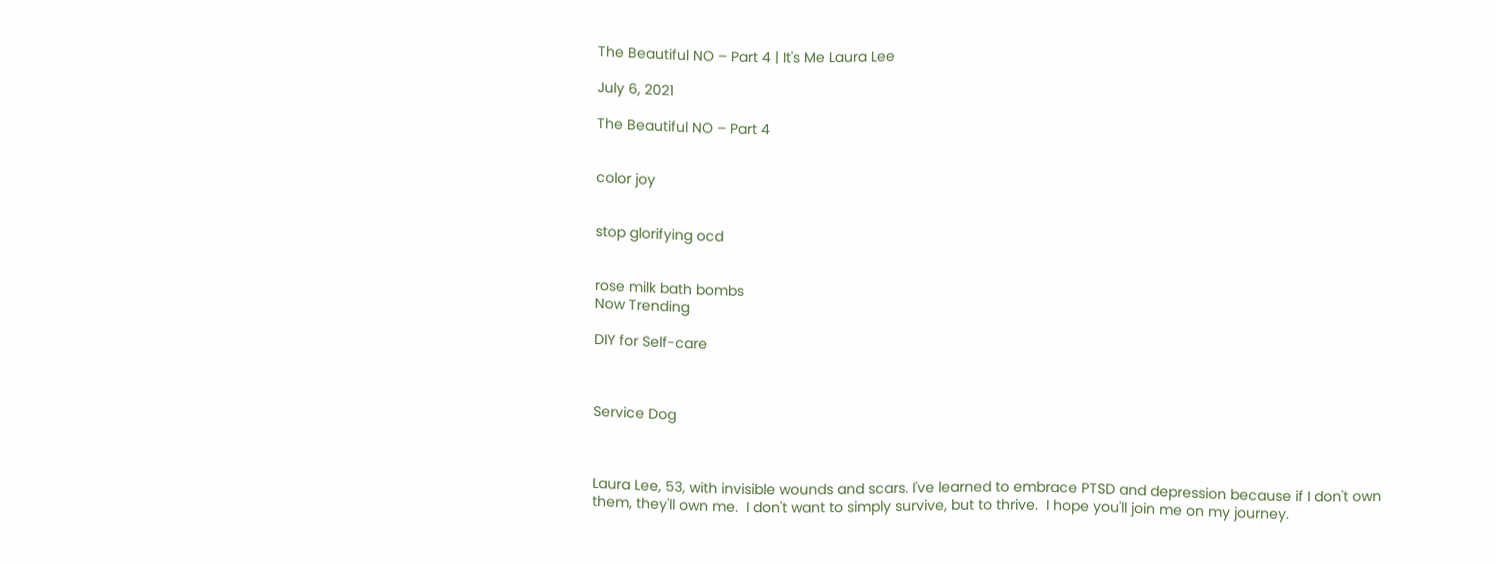The Beautiful NO – Part 4 | It's Me Laura Lee

July 6, 2021

The Beautiful NO – Part 4


color joy


stop glorifying ocd


rose milk bath bombs
Now Trending

DIY for Self-care



Service Dog



Laura Lee, 53, with invisible wounds and scars. I've learned to embrace PTSD and depression because if I don't own them, they'll own me.  I don't want to simply survive, but to thrive.  I hope you'll join me on my journey.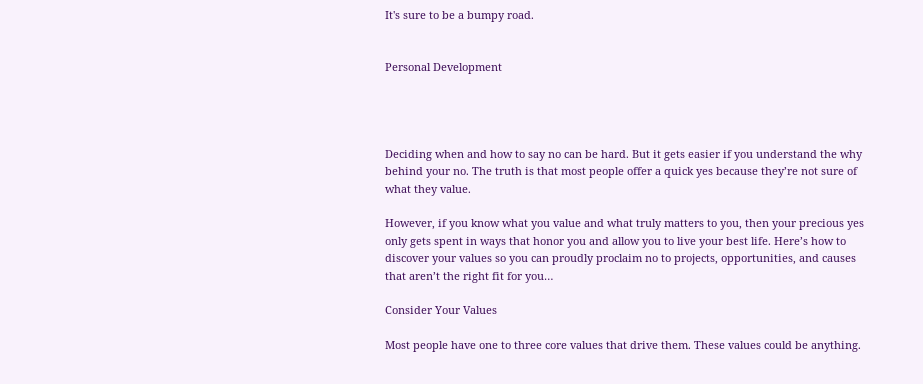It's sure to be a bumpy road.


Personal Development




Deciding when and how to say no can be hard. But it gets easier if you understand the why behind your no. The truth is that most people offer a quick yes because they’re not sure of what they value.

However, if you know what you value and what truly matters to you, then your precious yes only gets spent in ways that honor you and allow you to live your best life. Here’s how to discover your values so you can proudly proclaim no to projects, opportunities, and causes that aren’t the right fit for you…

Consider Your Values

Most people have one to three core values that drive them. These values could be anything.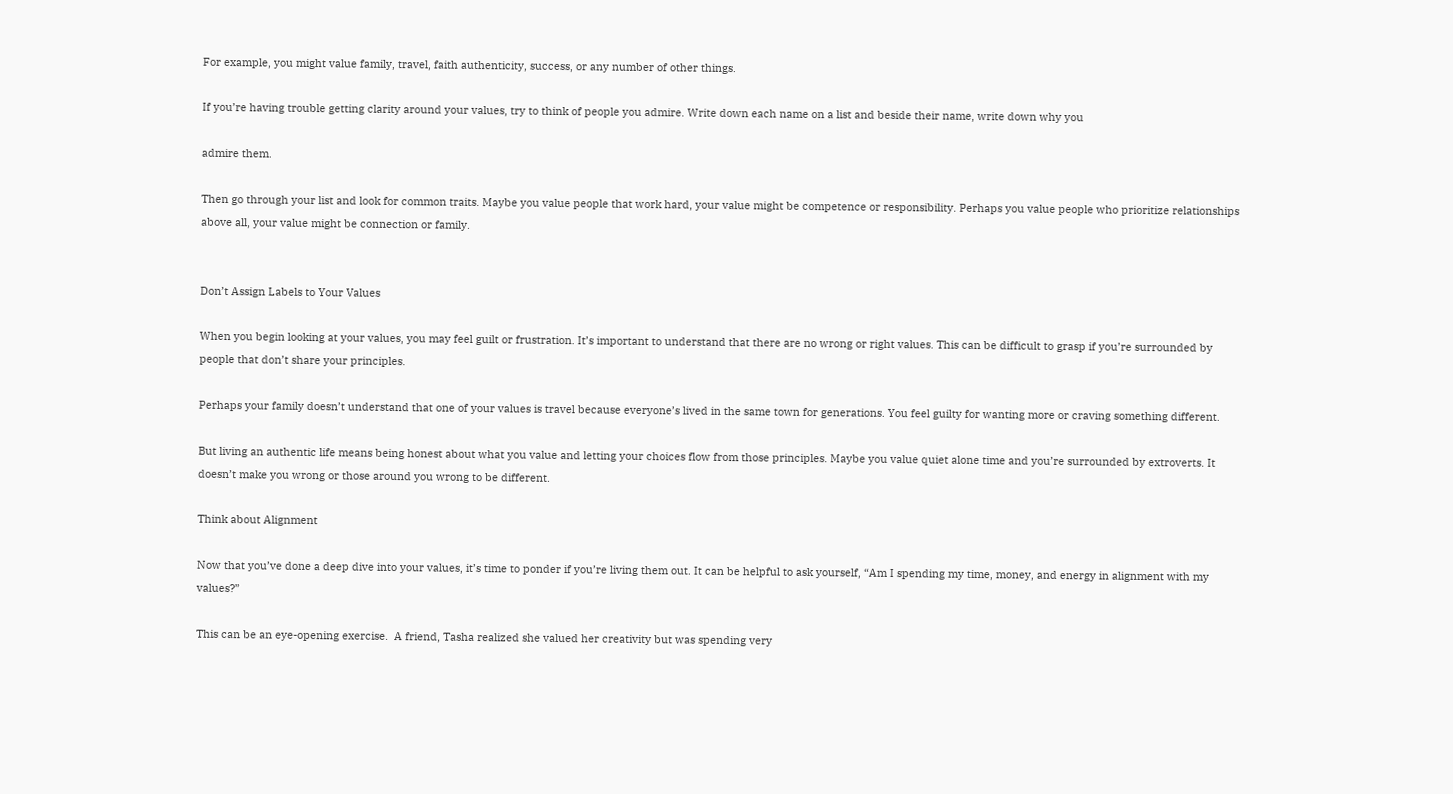For example, you might value family, travel, faith authenticity, success, or any number of other things.

If you’re having trouble getting clarity around your values, try to think of people you admire. Write down each name on a list and beside their name, write down why you

admire them.

Then go through your list and look for common traits. Maybe you value people that work hard, your value might be competence or responsibility. Perhaps you value people who prioritize relationships above all, your value might be connection or family.


Don’t Assign Labels to Your Values

When you begin looking at your values, you may feel guilt or frustration. It’s important to understand that there are no wrong or right values. This can be difficult to grasp if you’re surrounded by people that don’t share your principles.

Perhaps your family doesn’t understand that one of your values is travel because everyone’s lived in the same town for generations. You feel guilty for wanting more or craving something different.

But living an authentic life means being honest about what you value and letting your choices flow from those principles. Maybe you value quiet alone time and you’re surrounded by extroverts. It doesn’t make you wrong or those around you wrong to be different.

Think about Alignment

Now that you’ve done a deep dive into your values, it’s time to ponder if you’re living them out. It can be helpful to ask yourself, “Am I spending my time, money, and energy in alignment with my values?”

This can be an eye-opening exercise.  A friend, Tasha realized she valued her creativity but was spending very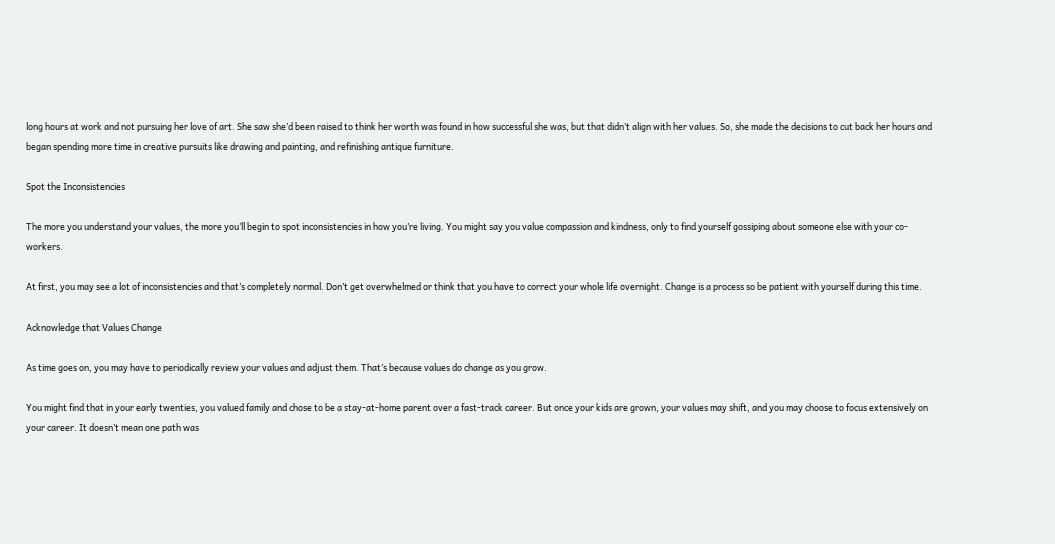long hours at work and not pursuing her love of art. She saw she’d been raised to think her worth was found in how successful she was, but that didn’t align with her values. So, she made the decisions to cut back her hours and began spending more time in creative pursuits like drawing and painting, and refinishing antique furniture.

Spot the Inconsistencies

The more you understand your values, the more you’ll begin to spot inconsistencies in how you’re living. You might say you value compassion and kindness, only to find yourself gossiping about someone else with your co-workers.

At first, you may see a lot of inconsistencies and that’s completely normal. Don’t get overwhelmed or think that you have to correct your whole life overnight. Change is a process so be patient with yourself during this time.

Acknowledge that Values Change

As time goes on, you may have to periodically review your values and adjust them. That’s because values do change as you grow.

You might find that in your early twenties, you valued family and chose to be a stay-at-home parent over a fast-track career. But once your kids are grown, your values may shift, and you may choose to focus extensively on your career. It doesn’t mean one path was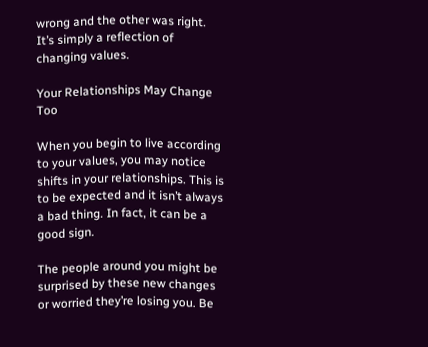wrong and the other was right. It’s simply a reflection of changing values.

Your Relationships May Change Too

When you begin to live according to your values, you may notice shifts in your relationships. This is to be expected and it isn’t always a bad thing. In fact, it can be a good sign.

The people around you might be surprised by these new changes or worried they’re losing you. Be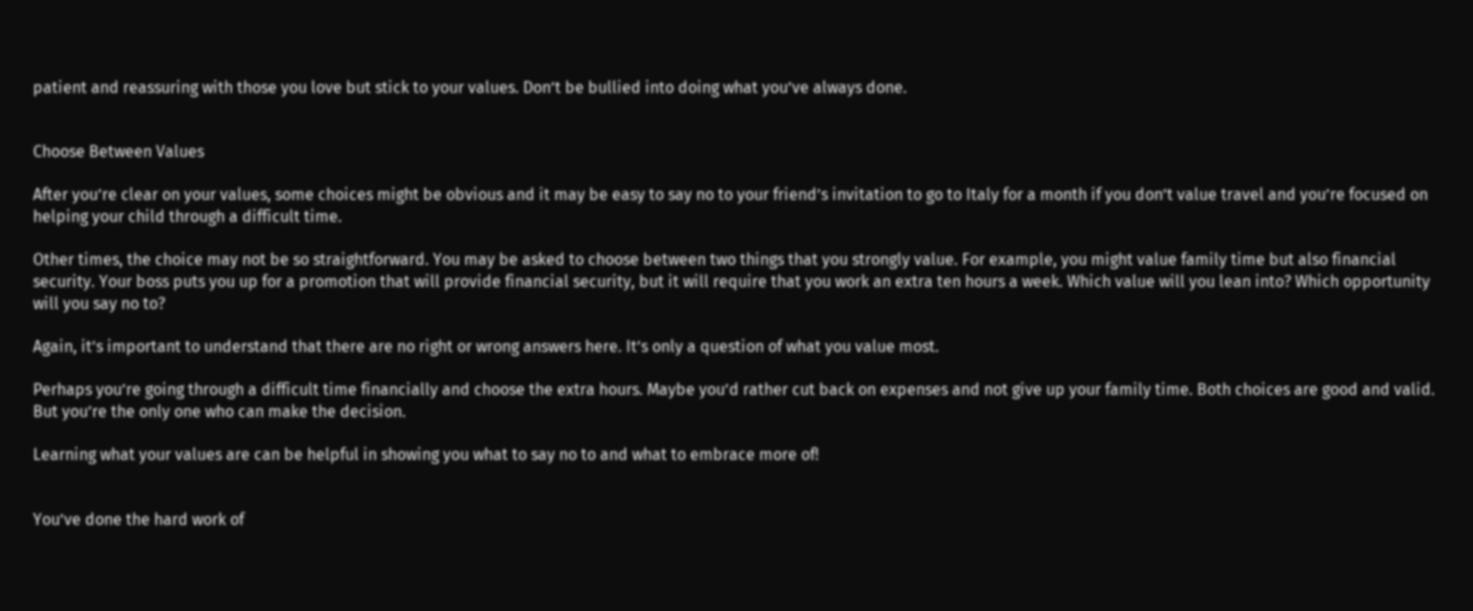patient and reassuring with those you love but stick to your values. Don’t be bullied into doing what you’ve always done.


Choose Between Values

After you’re clear on your values, some choices might be obvious and it may be easy to say no to your friend’s invitation to go to Italy for a month if you don’t value travel and you’re focused on helping your child through a difficult time.

Other times, the choice may not be so straightforward. You may be asked to choose between two things that you strongly value. For example, you might value family time but also financial security. Your boss puts you up for a promotion that will provide financial security, but it will require that you work an extra ten hours a week. Which value will you lean into? Which opportunity will you say no to?

Again, it’s important to understand that there are no right or wrong answers here. It’s only a question of what you value most.

Perhaps you’re going through a difficult time financially and choose the extra hours. Maybe you’d rather cut back on expenses and not give up your family time. Both choices are good and valid. But you’re the only one who can make the decision.

Learning what your values are can be helpful in showing you what to say no to and what to embrace more of!


You’ve done the hard work of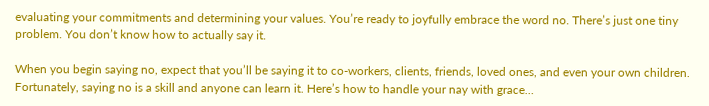evaluating your commitments and determining your values. You’re ready to joyfully embrace the word no. There’s just one tiny problem. You don’t know how to actually say it.

When you begin saying no, expect that you’ll be saying it to co-workers, clients, friends, loved ones, and even your own children. Fortunately, saying no is a skill and anyone can learn it. Here’s how to handle your nay with grace…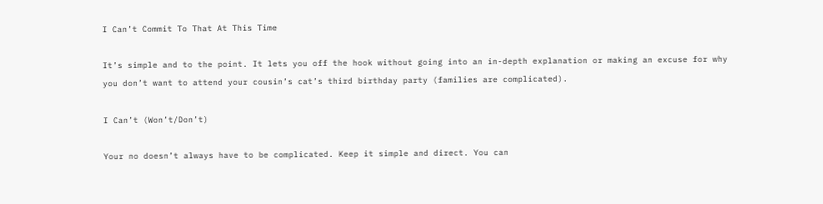I Can’t Commit To That At This Time

It’s simple and to the point. It lets you off the hook without going into an in-depth explanation or making an excuse for why you don’t want to attend your cousin’s cat’s third birthday party (families are complicated).

I Can’t (Won’t/Don’t)

Your no doesn’t always have to be complicated. Keep it simple and direct. You can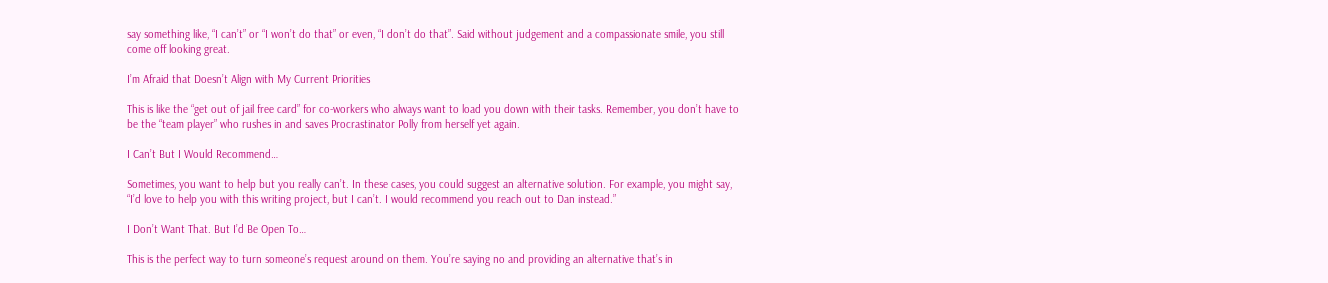say something like, “I can’t” or “I won’t do that” or even, “I don’t do that”. Said without judgement and a compassionate smile, you still come off looking great.

I’m Afraid that Doesn’t Align with My Current Priorities

This is like the “get out of jail free card” for co-workers who always want to load you down with their tasks. Remember, you don’t have to be the “team player” who rushes in and saves Procrastinator Polly from herself yet again.

I Can’t But I Would Recommend…

Sometimes, you want to help but you really can’t. In these cases, you could suggest an alternative solution. For example, you might say, “I’d love to help you with this writing project, but I can’t. I would recommend you reach out to Dan instead.”

I Don’t Want That. But I’d Be Open To…

This is the perfect way to turn someone’s request around on them. You’re saying no and providing an alternative that’s in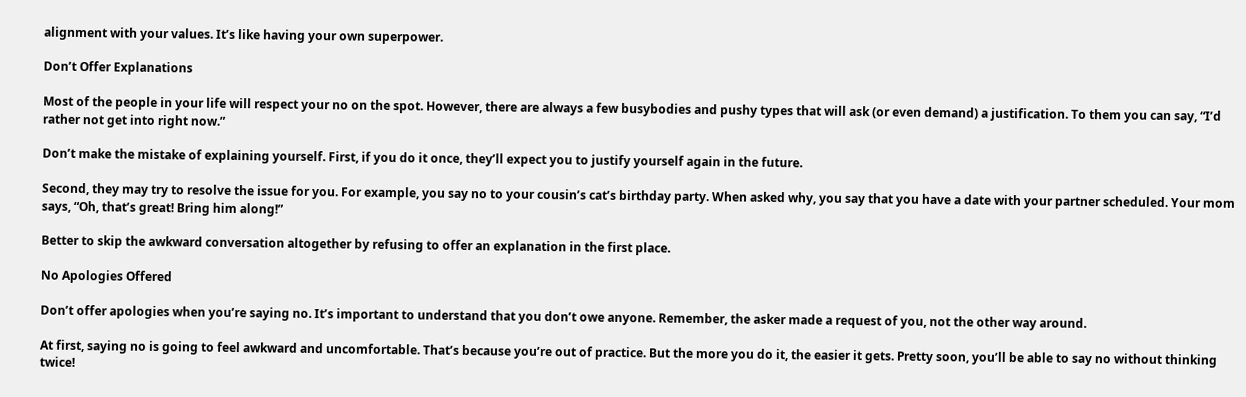alignment with your values. It’s like having your own superpower.

Don’t Offer Explanations

Most of the people in your life will respect your no on the spot. However, there are always a few busybodies and pushy types that will ask (or even demand) a justification. To them you can say, “I’d rather not get into right now.”

Don’t make the mistake of explaining yourself. First, if you do it once, they’ll expect you to justify yourself again in the future.

Second, they may try to resolve the issue for you. For example, you say no to your cousin’s cat’s birthday party. When asked why, you say that you have a date with your partner scheduled. Your mom says, “Oh, that’s great! Bring him along!”

Better to skip the awkward conversation altogether by refusing to offer an explanation in the first place.

No Apologies Offered

Don’t offer apologies when you’re saying no. It’s important to understand that you don’t owe anyone. Remember, the asker made a request of you, not the other way around.

At first, saying no is going to feel awkward and uncomfortable. That’s because you’re out of practice. But the more you do it, the easier it gets. Pretty soon, you’ll be able to say no without thinking twice!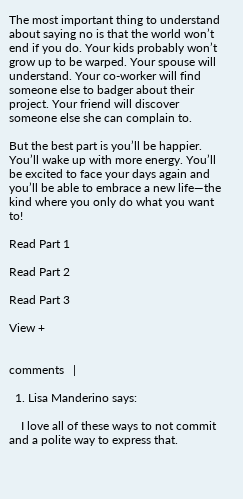The most important thing to understand about saying no is that the world won’t end if you do. Your kids probably won’t grow up to be warped. Your spouse will understand. Your co-worker will find someone else to badger about their project. Your friend will discover someone else she can complain to.

But the best part is you’ll be happier. You’ll wake up with more energy. You’ll be excited to face your days again and you’ll be able to embrace a new life—the kind where you only do what you want to!

Read Part 1

Read Part 2

Read Part 3

View +


comments   |

  1. Lisa Manderino says:

    I love all of these ways to not commit and a polite way to express that.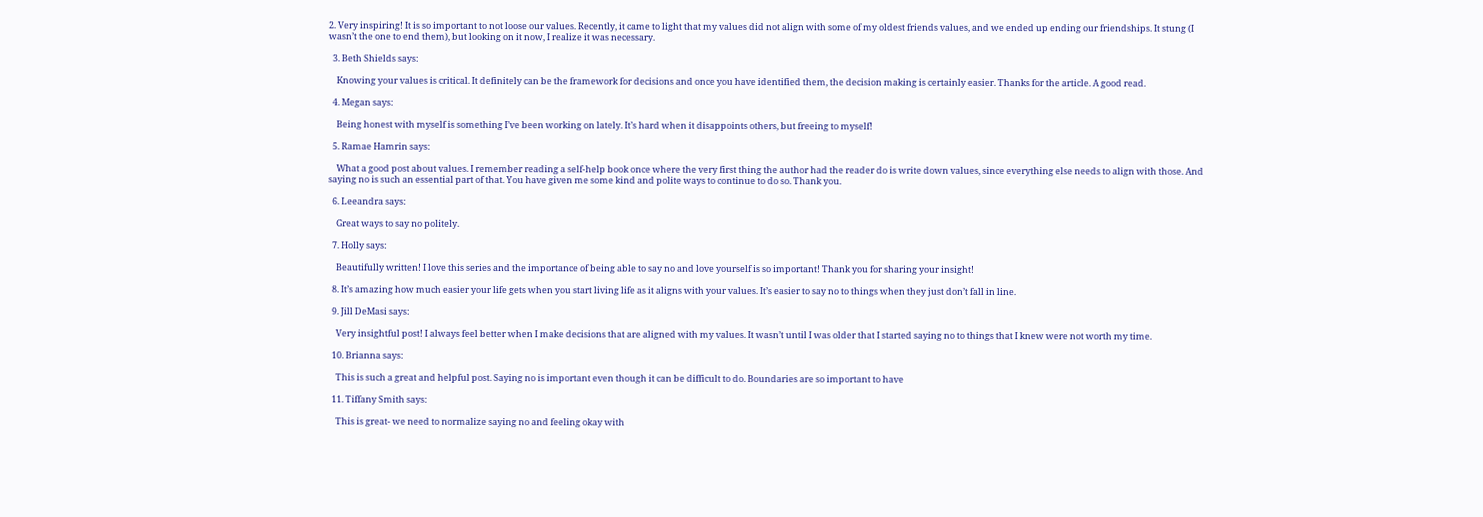2. Very inspiring! It is so important to not loose our values. Recently, it came to light that my values did not align with some of my oldest friends values, and we ended up ending our friendships. It stung (I wasn’t the one to end them), but looking on it now, I realize it was necessary.

  3. Beth Shields says:

    Knowing your values is critical. It definitely can be the framework for decisions and once you have identified them, the decision making is certainly easier. Thanks for the article. A good read.

  4. Megan says:

    Being honest with myself is something I’ve been working on lately. It’s hard when it disappoints others, but freeing to myself!

  5. Ramae Hamrin says:

    What a good post about values. I remember reading a self-help book once where the very first thing the author had the reader do is write down values, since everything else needs to align with those. And saying no is such an essential part of that. You have given me some kind and polite ways to continue to do so. Thank you.

  6. Leeandra says:

    Great ways to say no politely.

  7. Holly says:

    Beautifully written! I love this series and the importance of being able to say no and love yourself is so important! Thank you for sharing your insight!

  8. It’s amazing how much easier your life gets when you start living life as it aligns with your values. It’s easier to say no to things when they just don’t fall in line.

  9. Jill DeMasi says:

    Very insightful post! I always feel better when I make decisions that are aligned with my values. It wasn’t until I was older that I started saying no to things that I knew were not worth my time.

  10. Brianna says:

    This is such a great and helpful post. Saying no is important even though it can be difficult to do. Boundaries are so important to have

  11. Tiffany Smith says:

    This is great- we need to normalize saying no and feeling okay with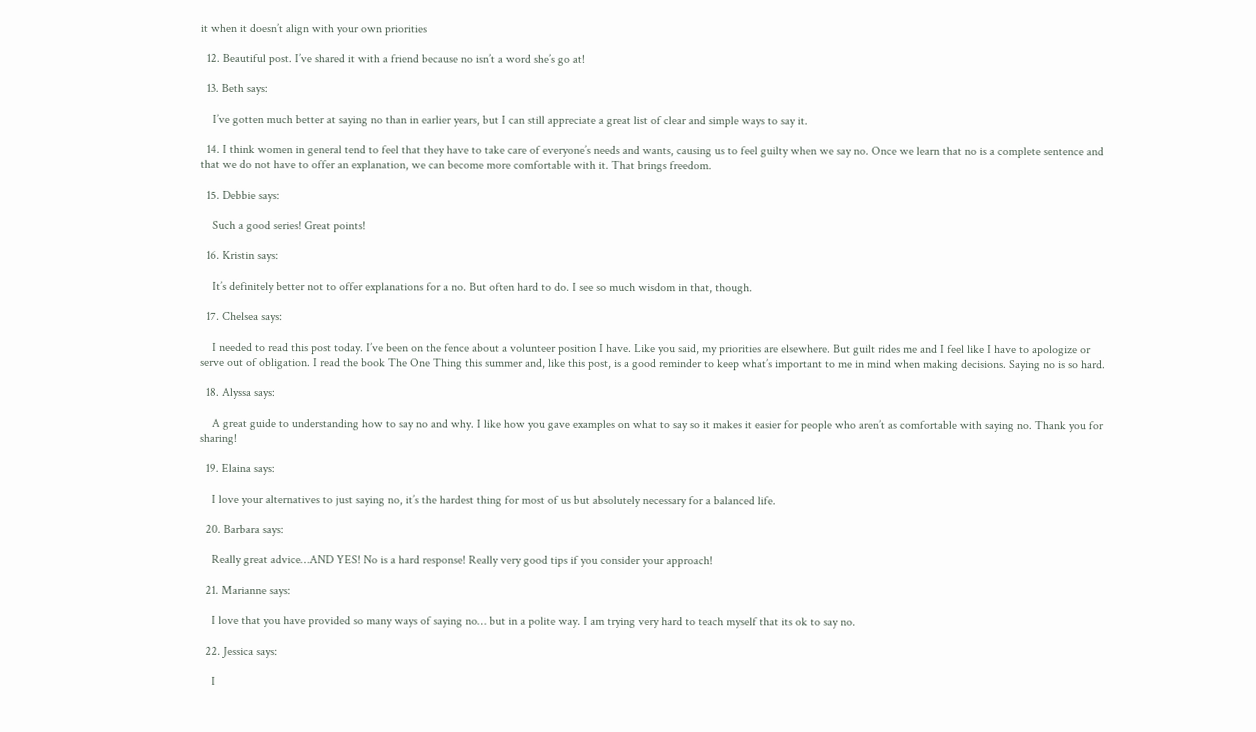it when it doesn’t align with your own priorities

  12. Beautiful post. I’ve shared it with a friend because no isn’t a word she’s go at!

  13. Beth says:

    I’ve gotten much better at saying no than in earlier years, but I can still appreciate a great list of clear and simple ways to say it.

  14. I think women in general tend to feel that they have to take care of everyone’s needs and wants, causing us to feel guilty when we say no. Once we learn that no is a complete sentence and that we do not have to offer an explanation, we can become more comfortable with it. That brings freedom.

  15. Debbie says:

    Such a good series! Great points!

  16. Kristin says:

    It’s definitely better not to offer explanations for a no. But often hard to do. I see so much wisdom in that, though.

  17. Chelsea says:

    I needed to read this post today. I’ve been on the fence about a volunteer position I have. Like you said, my priorities are elsewhere. But guilt rides me and I feel like I have to apologize or serve out of obligation. I read the book The One Thing this summer and, like this post, is a good reminder to keep what’s important to me in mind when making decisions. Saying no is so hard.

  18. Alyssa says:

    A great guide to understanding how to say no and why. I like how you gave examples on what to say so it makes it easier for people who aren’t as comfortable with saying no. Thank you for sharing!

  19. Elaina says:

    I love your alternatives to just saying no, it’s the hardest thing for most of us but absolutely necessary for a balanced life.

  20. Barbara says:

    Really great advice…AND YES! No is a hard response! Really very good tips if you consider your approach!

  21. Marianne says:

    I love that you have provided so many ways of saying no… but in a polite way. I am trying very hard to teach myself that its ok to say no.

  22. Jessica says:

    I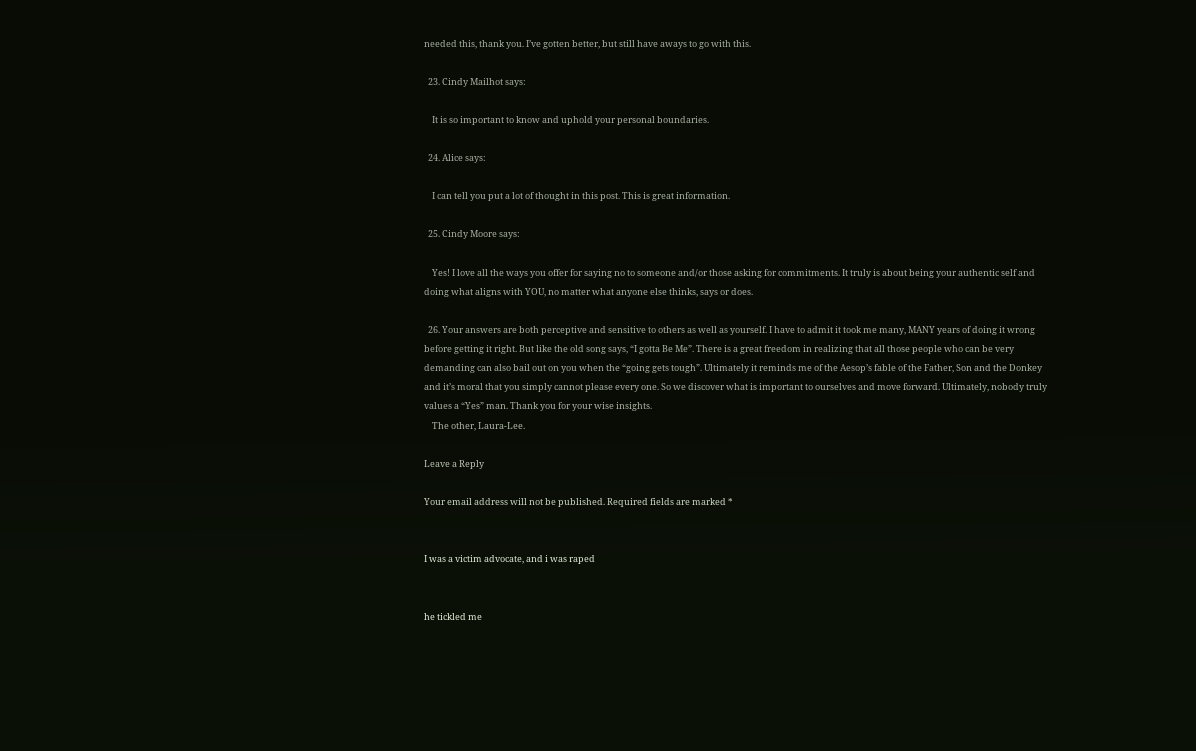needed this, thank you. I’ve gotten better, but still have aways to go with this.

  23. Cindy Mailhot says:

    It is so important to know and uphold your personal boundaries.

  24. Alice says:

    I can tell you put a lot of thought in this post. This is great information.

  25. Cindy Moore says:

    Yes! I love all the ways you offer for saying no to someone and/or those asking for commitments. It truly is about being your authentic self and doing what aligns with YOU, no matter what anyone else thinks, says or does.

  26. Your answers are both perceptive and sensitive to others as well as yourself. I have to admit it took me many, MANY years of doing it wrong before getting it right. But like the old song says, “I gotta Be Me”. There is a great freedom in realizing that all those people who can be very demanding can also bail out on you when the “going gets tough”. Ultimately it reminds me of the Aesop’s fable of the Father, Son and the Donkey and it’s moral that you simply cannot please every one. So we discover what is important to ourselves and move forward. Ultimately, nobody truly values a “Yes” man. Thank you for your wise insights.
    The other, Laura-Lee.

Leave a Reply

Your email address will not be published. Required fields are marked *


I was a victim advocate, and i was raped


he tickled me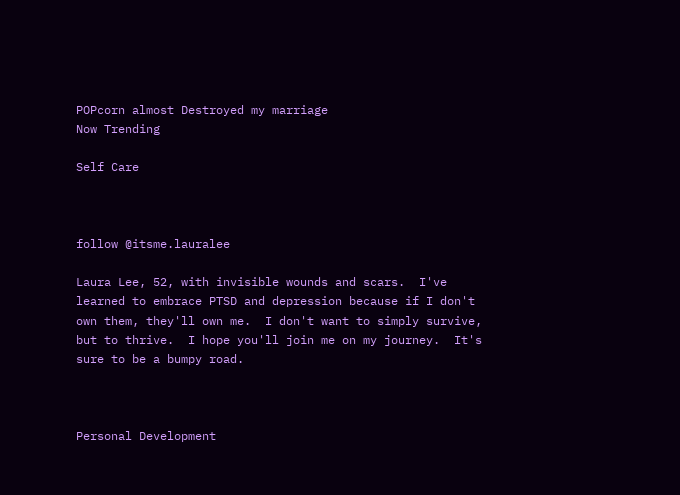POPcorn almost Destroyed my marriage
Now Trending

Self Care



follow @itsme.lauralee

Laura Lee, 52, with invisible wounds and scars.  I've learned to embrace PTSD and depression because if I don't own them, they'll own me.  I don't want to simply survive, but to thrive.  I hope you'll join me on my journey.  It's sure to be a bumpy road.



Personal Development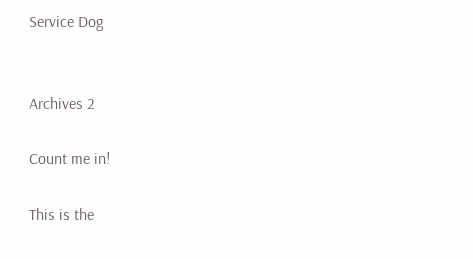Service Dog


Archives 2

Count me in!

This is the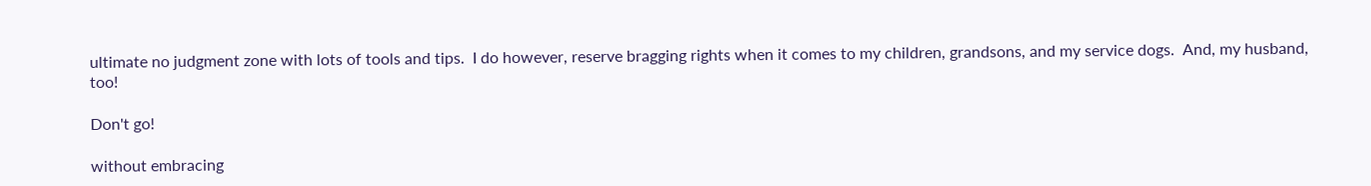ultimate no judgment zone with lots of tools and tips.  I do however, reserve bragging rights when it comes to my children, grandsons, and my service dogs.  And, my husband, too!

Don't go!

without embracing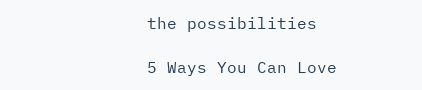the possibilities

5 Ways You Can Love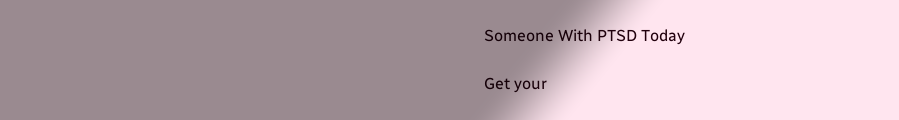Someone With PTSD Today

Get your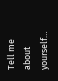Tell me about yourself…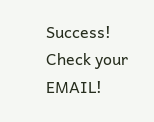Success!  Check your EMAIL!